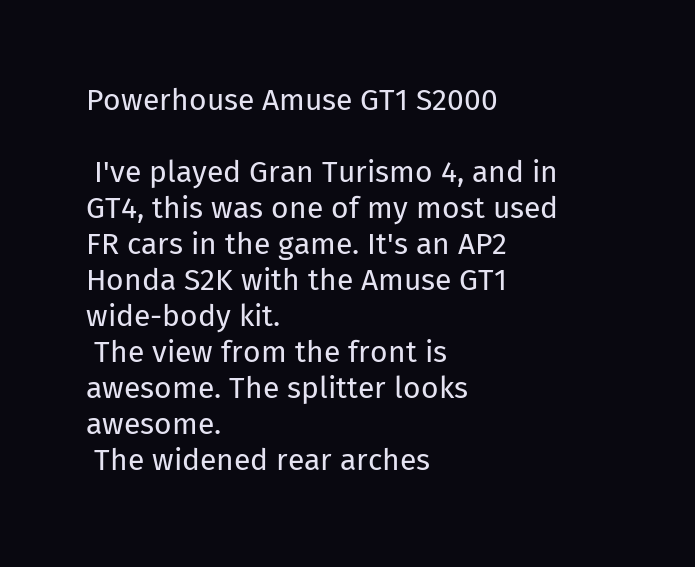Powerhouse Amuse GT1 S2000

 I've played Gran Turismo 4, and in GT4, this was one of my most used FR cars in the game. It's an AP2 Honda S2K with the Amuse GT1 wide-body kit.
 The view from the front is awesome. The splitter looks awesome.
 The widened rear arches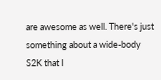are awesome as well. There's just something about a wide-body S2K that I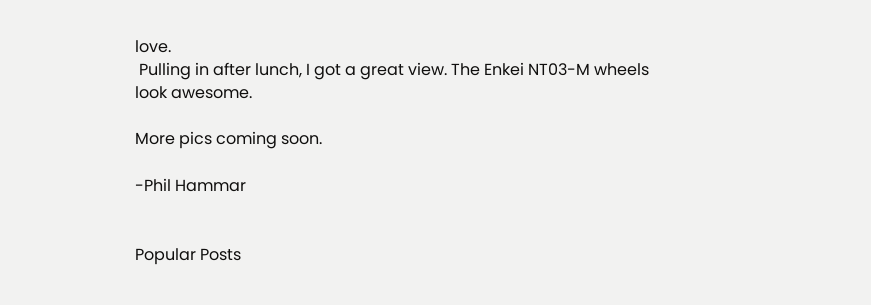love.
 Pulling in after lunch, I got a great view. The Enkei NT03-M wheels look awesome.

More pics coming soon.

-Phil Hammar


Popular Posts